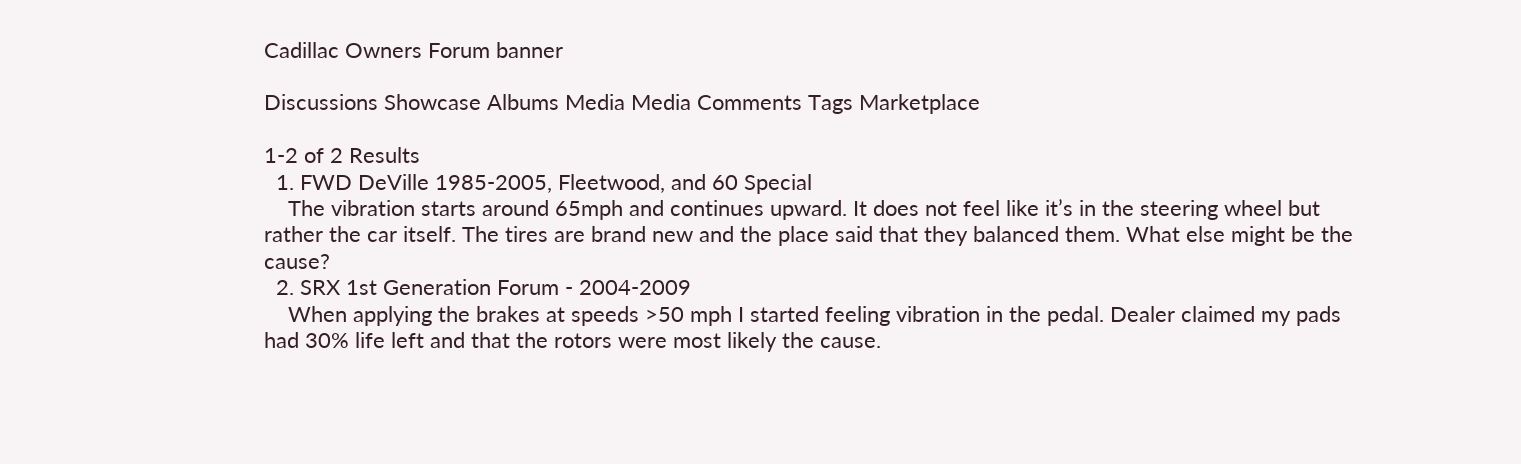Cadillac Owners Forum banner

Discussions Showcase Albums Media Media Comments Tags Marketplace

1-2 of 2 Results
  1. FWD DeVille 1985-2005, Fleetwood, and 60 Special
    The vibration starts around 65mph and continues upward. It does not feel like it’s in the steering wheel but rather the car itself. The tires are brand new and the place said that they balanced them. What else might be the cause?
  2. SRX 1st Generation Forum - 2004-2009
    When applying the brakes at speeds >50 mph I started feeling vibration in the pedal. Dealer claimed my pads had 30% life left and that the rotors were most likely the cause.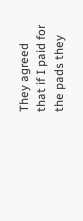They agreed that if I paid for the pads they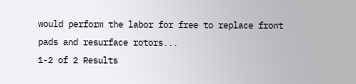would perform the labor for free to replace front pads and resurface rotors...
1-2 of 2 Results